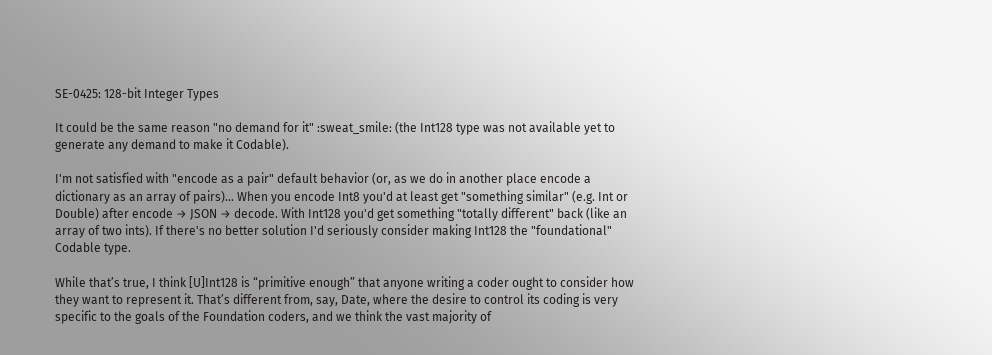SE-0425: 128-bit Integer Types

It could be the same reason "no demand for it" :sweat_smile: (the Int128 type was not available yet to generate any demand to make it Codable).

I'm not satisfied with "encode as a pair" default behavior (or, as we do in another place encode a dictionary as an array of pairs)... When you encode Int8 you'd at least get "something similar" (e.g. Int or Double) after encode → JSON → decode. With Int128 you'd get something "totally different" back (like an array of two ints). If there's no better solution I'd seriously consider making Int128 the "foundational" Codable type.

While that’s true, I think [U]Int128 is “primitive enough” that anyone writing a coder ought to consider how they want to represent it. That’s different from, say, Date, where the desire to control its coding is very specific to the goals of the Foundation coders, and we think the vast majority of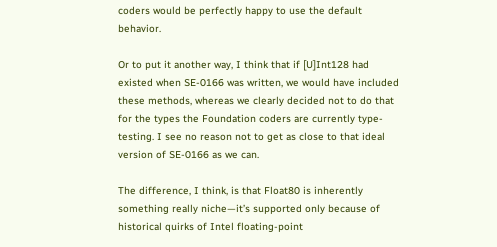coders would be perfectly happy to use the default behavior.

Or to put it another way, I think that if [U]Int128 had existed when SE-0166 was written, we would have included these methods, whereas we clearly decided not to do that for the types the Foundation coders are currently type-testing. I see no reason not to get as close to that ideal version of SE-0166 as we can.

The difference, I think, is that Float80 is inherently something really niche—it’s supported only because of historical quirks of Intel floating-point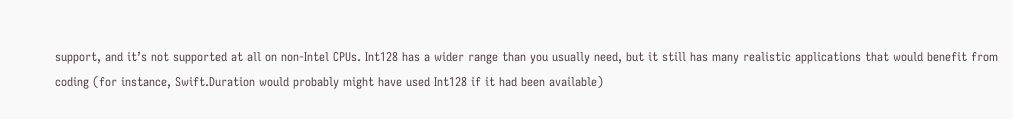support, and it’s not supported at all on non-Intel CPUs. Int128 has a wider range than you usually need, but it still has many realistic applications that would benefit from coding (for instance, Swift.Duration would probably might have used Int128 if it had been available)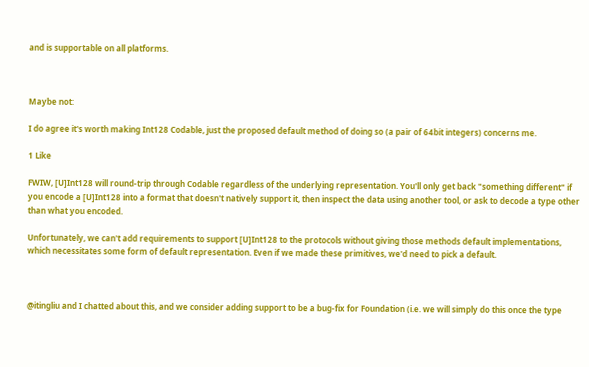and is supportable on all platforms.



Maybe not:

I do agree it's worth making Int128 Codable, just the proposed default method of doing so (a pair of 64bit integers) concerns me.

1 Like

FWIW, [U]Int128 will round-trip through Codable regardless of the underlying representation. You'll only get back "something different" if you encode a [U]Int128 into a format that doesn't natively support it, then inspect the data using another tool, or ask to decode a type other than what you encoded.

Unfortunately, we can't add requirements to support [U]Int128 to the protocols without giving those methods default implementations, which necessitates some form of default representation. Even if we made these primitives, we'd need to pick a default.



@itingliu and I chatted about this, and we consider adding support to be a bug-fix for Foundation (i.e. we will simply do this once the type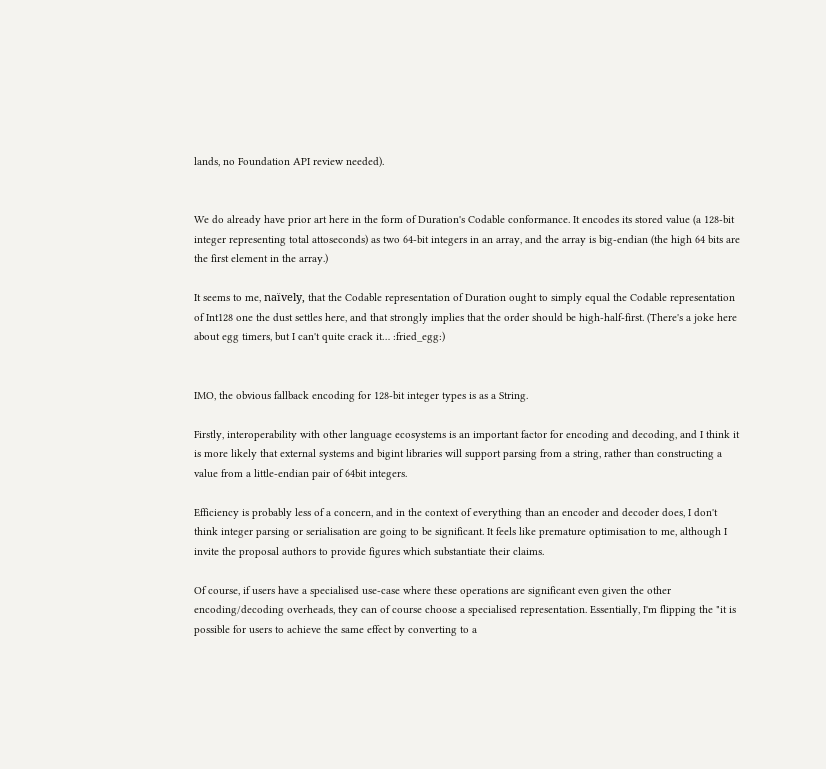lands, no Foundation API review needed).


We do already have prior art here in the form of Duration's Codable conformance. It encodes its stored value (a 128-bit integer representing total attoseconds) as two 64-bit integers in an array, and the array is big-endian (the high 64 bits are the first element in the array.)

It seems to me, naïvely, that the Codable representation of Duration ought to simply equal the Codable representation of Int128 one the dust settles here, and that strongly implies that the order should be high-half-first. (There's a joke here about egg timers, but I can't quite crack it… :fried_egg:)


IMO, the obvious fallback encoding for 128-bit integer types is as a String.

Firstly, interoperability with other language ecosystems is an important factor for encoding and decoding, and I think it is more likely that external systems and bigint libraries will support parsing from a string, rather than constructing a value from a little-endian pair of 64bit integers.

Efficiency is probably less of a concern, and in the context of everything than an encoder and decoder does, I don't think integer parsing or serialisation are going to be significant. It feels like premature optimisation to me, although I invite the proposal authors to provide figures which substantiate their claims.

Of course, if users have a specialised use-case where these operations are significant even given the other encoding/decoding overheads, they can of course choose a specialised representation. Essentially, I'm flipping the "it is possible for users to achieve the same effect by converting to a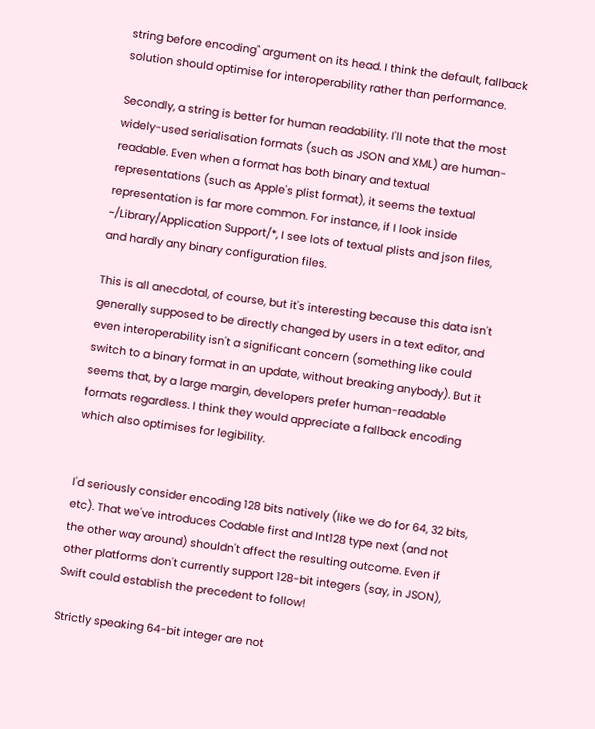string before encoding" argument on its head. I think the default, fallback solution should optimise for interoperability rather than performance.

Secondly, a string is better for human readability. I'll note that the most widely-used serialisation formats (such as JSON and XML) are human-readable. Even when a format has both binary and textual representations (such as Apple's plist format), it seems the textual representation is far more common. For instance, if I look inside ~/Library/Application Support/*, I see lots of textual plists and json files, and hardly any binary configuration files.

This is all anecdotal, of course, but it's interesting because this data isn't generally supposed to be directly changed by users in a text editor, and even interoperability isn't a significant concern (something like could switch to a binary format in an update, without breaking anybody). But it seems that, by a large margin, developers prefer human-readable formats regardless. I think they would appreciate a fallback encoding which also optimises for legibility.


I'd seriously consider encoding 128 bits natively (like we do for 64, 32 bits, etc). That we've introduces Codable first and Int128 type next (and not the other way around) shouldn't affect the resulting outcome. Even if other platforms don't currently support 128-bit integers (say, in JSON), Swift could establish the precedent to follow!

Strictly speaking 64-bit integer are not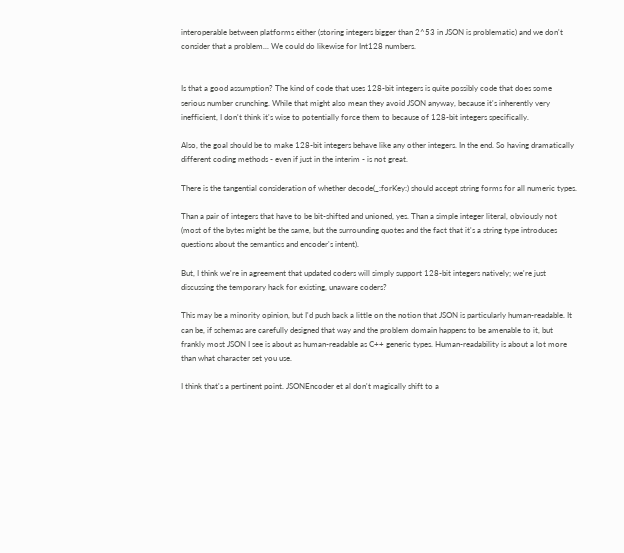interoperable between platforms either (storing integers bigger than 2^53 in JSON is problematic) and we don't consider that a problem... We could do likewise for Int128 numbers.


Is that a good assumption? The kind of code that uses 128-bit integers is quite possibly code that does some serious number crunching. While that might also mean they avoid JSON anyway, because it's inherently very inefficient, I don't think it's wise to potentially force them to because of 128-bit integers specifically.

Also, the goal should be to make 128-bit integers behave like any other integers. In the end. So having dramatically different coding methods - even if just in the interim - is not great.

There is the tangential consideration of whether decode(_:forKey:) should accept string forms for all numeric types.

Than a pair of integers that have to be bit-shifted and unioned, yes. Than a simple integer literal, obviously not (most of the bytes might be the same, but the surrounding quotes and the fact that it's a string type introduces questions about the semantics and encoder's intent).

But, I think we're in agreement that updated coders will simply support 128-bit integers natively; we're just discussing the temporary hack for existing, unaware coders?

This may be a minority opinion, but I'd push back a little on the notion that JSON is particularly human-readable. It can be, if schemas are carefully designed that way and the problem domain happens to be amenable to it, but frankly most JSON I see is about as human-readable as C++ generic types. Human-readability is about a lot more than what character set you use.

I think that's a pertinent point. JSONEncoder et al don't magically shift to a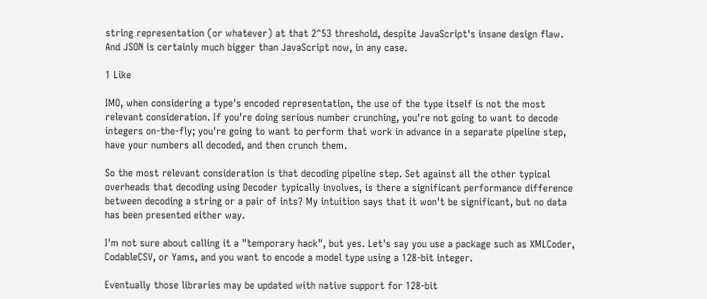string representation (or whatever) at that 2^53 threshold, despite JavaScript's insane design flaw. And JSON is certainly much bigger than JavaScript now, in any case.

1 Like

IMO, when considering a type's encoded representation, the use of the type itself is not the most relevant consideration. If you're doing serious number crunching, you're not going to want to decode integers on-the-fly; you're going to want to perform that work in advance in a separate pipeline step, have your numbers all decoded, and then crunch them.

So the most relevant consideration is that decoding pipeline step. Set against all the other typical overheads that decoding using Decoder typically involves, is there a significant performance difference between decoding a string or a pair of ints? My intuition says that it won't be significant, but no data has been presented either way.

I'm not sure about calling it a "temporary hack", but yes. Let's say you use a package such as XMLCoder, CodableCSV, or Yams, and you want to encode a model type using a 128-bit integer.

Eventually those libraries may be updated with native support for 128-bit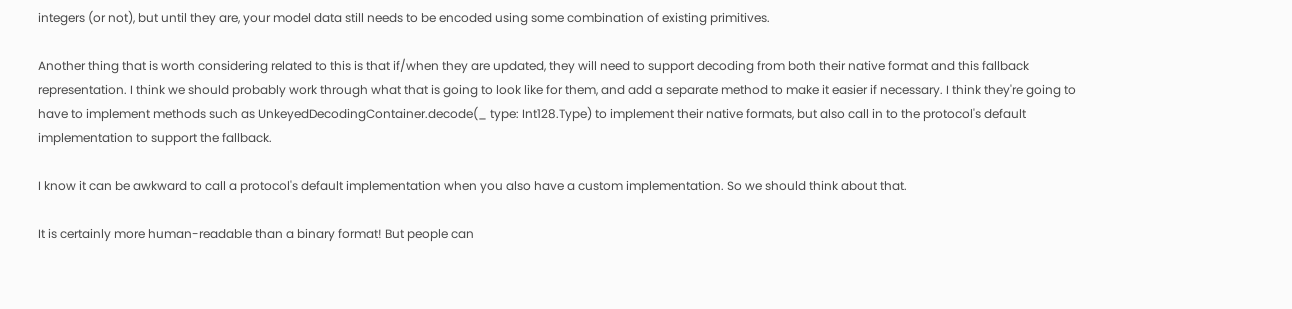integers (or not), but until they are, your model data still needs to be encoded using some combination of existing primitives.

Another thing that is worth considering related to this is that if/when they are updated, they will need to support decoding from both their native format and this fallback representation. I think we should probably work through what that is going to look like for them, and add a separate method to make it easier if necessary. I think they're going to have to implement methods such as UnkeyedDecodingContainer.decode(_ type: Int128.Type) to implement their native formats, but also call in to the protocol's default implementation to support the fallback.

I know it can be awkward to call a protocol's default implementation when you also have a custom implementation. So we should think about that.

It is certainly more human-readable than a binary format! But people can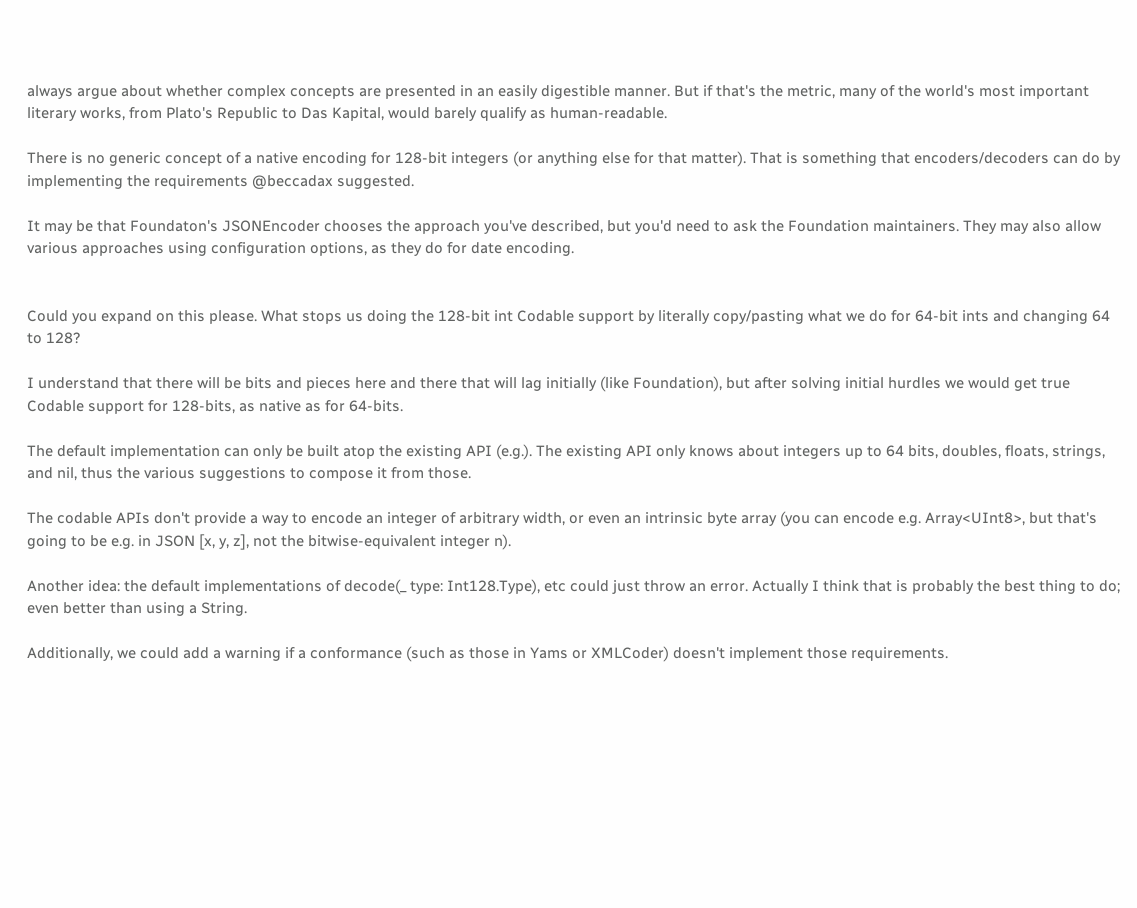always argue about whether complex concepts are presented in an easily digestible manner. But if that's the metric, many of the world's most important literary works, from Plato's Republic to Das Kapital, would barely qualify as human-readable.

There is no generic concept of a native encoding for 128-bit integers (or anything else for that matter). That is something that encoders/decoders can do by implementing the requirements @beccadax suggested.

It may be that Foundaton's JSONEncoder chooses the approach you've described, but you'd need to ask the Foundation maintainers. They may also allow various approaches using configuration options, as they do for date encoding.


Could you expand on this please. What stops us doing the 128-bit int Codable support by literally copy/pasting what we do for 64-bit ints and changing 64 to 128?

I understand that there will be bits and pieces here and there that will lag initially (like Foundation), but after solving initial hurdles we would get true Codable support for 128-bits, as native as for 64-bits.

The default implementation can only be built atop the existing API (e.g.). The existing API only knows about integers up to 64 bits, doubles, floats, strings, and nil, thus the various suggestions to compose it from those.

The codable APIs don't provide a way to encode an integer of arbitrary width, or even an intrinsic byte array (you can encode e.g. Array<UInt8>, but that's going to be e.g. in JSON [x, y, z], not the bitwise-equivalent integer n).

Another idea: the default implementations of decode(_ type: Int128.Type), etc could just throw an error. Actually I think that is probably the best thing to do; even better than using a String.

Additionally, we could add a warning if a conformance (such as those in Yams or XMLCoder) doesn't implement those requirements.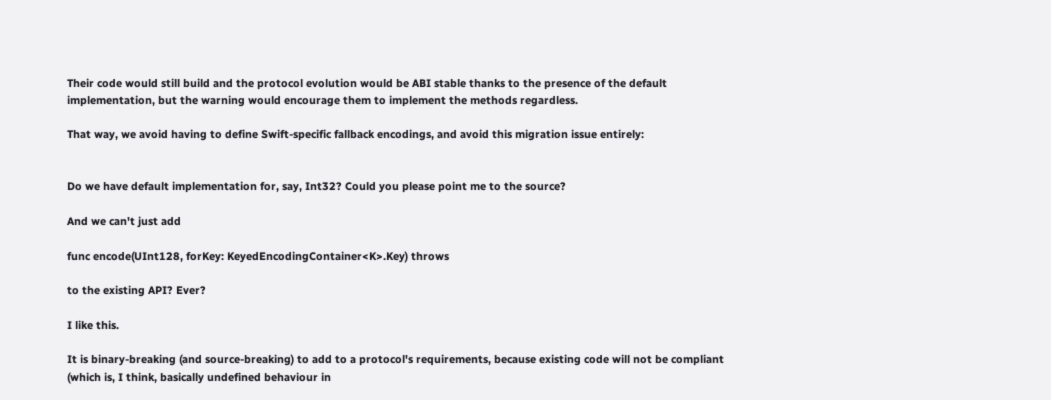Their code would still build and the protocol evolution would be ABI stable thanks to the presence of the default implementation, but the warning would encourage them to implement the methods regardless.

That way, we avoid having to define Swift-specific fallback encodings, and avoid this migration issue entirely:


Do we have default implementation for, say, Int32? Could you please point me to the source?

And we can't just add

func encode(UInt128, forKey: KeyedEncodingContainer<K>.Key) throws

to the existing API? Ever?

I like this.

It is binary-breaking (and source-breaking) to add to a protocol's requirements, because existing code will not be compliant (which is, I think, basically undefined behaviour in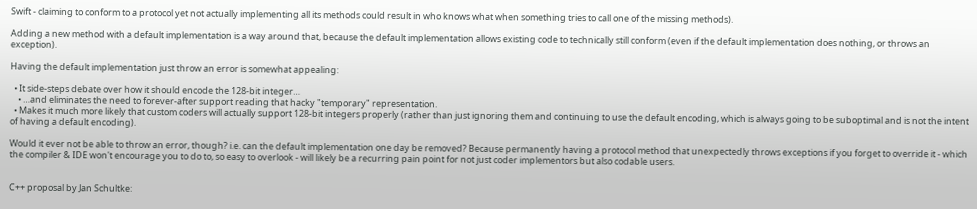Swift - claiming to conform to a protocol yet not actually implementing all its methods could result in who knows what when something tries to call one of the missing methods).

Adding a new method with a default implementation is a way around that, because the default implementation allows existing code to technically still conform (even if the default implementation does nothing, or throws an exception).

Having the default implementation just throw an error is somewhat appealing:

  • It side-steps debate over how it should encode the 128-bit integer…
    • …and eliminates the need to forever-after support reading that hacky "temporary" representation.
  • Makes it much more likely that custom coders will actually support 128-bit integers properly (rather than just ignoring them and continuing to use the default encoding, which is always going to be suboptimal and is not the intent of having a default encoding).

Would it ever not be able to throw an error, though? i.e. can the default implementation one day be removed? Because permanently having a protocol method that unexpectedly throws exceptions if you forget to override it - which the compiler & IDE won't encourage you to do to, so easy to overlook - will likely be a recurring pain point for not just coder implementors but also codable users.


C++ proposal by Jan Schultke: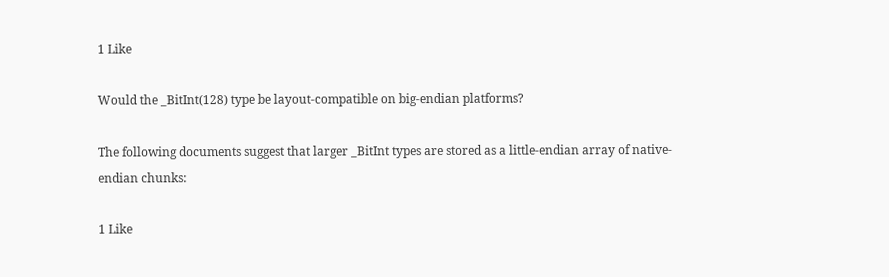1 Like

Would the _BitInt(128) type be layout-compatible on big-endian platforms?

The following documents suggest that larger _BitInt types are stored as a little-endian array of native-endian chunks:

1 Like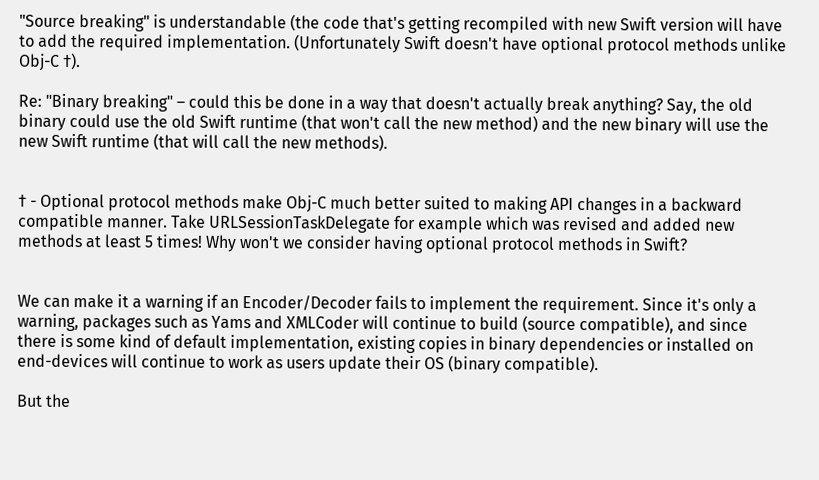"Source breaking" is understandable (the code that's getting recompiled with new Swift version will have to add the required implementation. (Unfortunately Swift doesn't have optional protocol methods unlike Obj-C †).

Re: "Binary breaking" – could this be done in a way that doesn't actually break anything? Say, the old binary could use the old Swift runtime (that won't call the new method) and the new binary will use the new Swift runtime (that will call the new methods).


† - Optional protocol methods make Obj-C much better suited to making API changes in a backward compatible manner. Take URLSessionTaskDelegate for example which was revised and added new methods at least 5 times! Why won't we consider having optional protocol methods in Swift?


We can make it a warning if an Encoder/Decoder fails to implement the requirement. Since it's only a warning, packages such as Yams and XMLCoder will continue to build (source compatible), and since there is some kind of default implementation, existing copies in binary dependencies or installed on end-devices will continue to work as users update their OS (binary compatible).

But the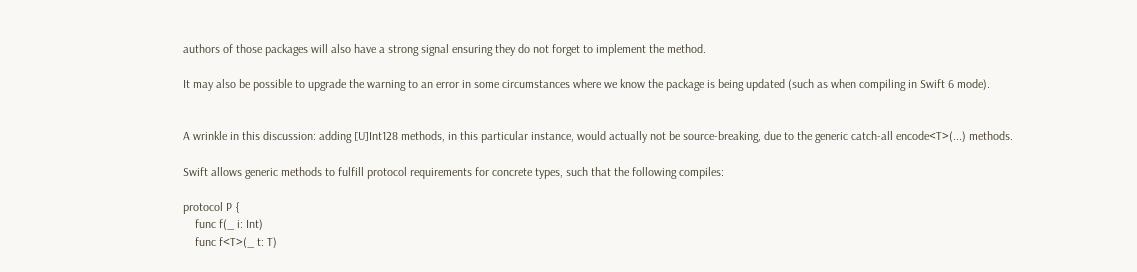authors of those packages will also have a strong signal ensuring they do not forget to implement the method.

It may also be possible to upgrade the warning to an error in some circumstances where we know the package is being updated (such as when compiling in Swift 6 mode).


A wrinkle in this discussion: adding [U]Int128 methods, in this particular instance, would actually not be source-breaking, due to the generic catch-all encode<T>(...) methods.

Swift allows generic methods to fulfill protocol requirements for concrete types, such that the following compiles:

protocol P {
    func f(_ i: Int)
    func f<T>(_ t: T)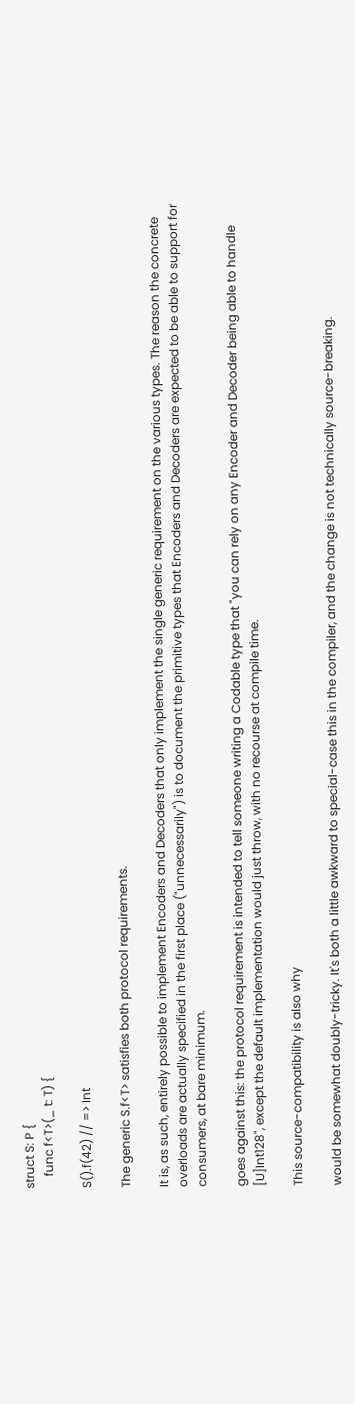struct S: P {
    func f<T>(_ t: T) {

S().f(42) // => Int

The generic S.f<T> satisfies both protocol requirements.

It is, as such, entirely possible to implement Encoders and Decoders that only implement the single generic requirement on the various types. The reason the concrete overloads are actually specified in the first place ("unnecessarily") is to document the primitive types that Encoders and Decoders are expected to be able to support for consumers, at bare minimum.

goes against this: the protocol requirement is intended to tell someone writing a Codable type that "you can rely on any Encoder and Decoder being able to handle [U]Int128", except the default implementation would just throw, with no recourse at compile time.

This source-compatibility is also why

would be somewhat doubly-tricky. It's both a little awkward to special-case this in the compiler, and the change is not technically source-breaking.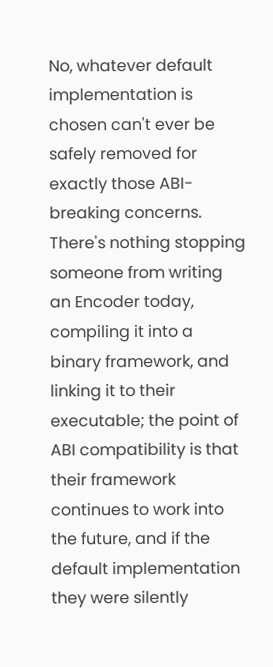No, whatever default implementation is chosen can't ever be safely removed for exactly those ABI-breaking concerns. There's nothing stopping someone from writing an Encoder today, compiling it into a binary framework, and linking it to their executable; the point of ABI compatibility is that their framework continues to work into the future, and if the default implementation they were silently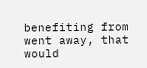benefiting from went away, that would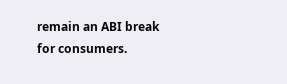remain an ABI break for consumers.